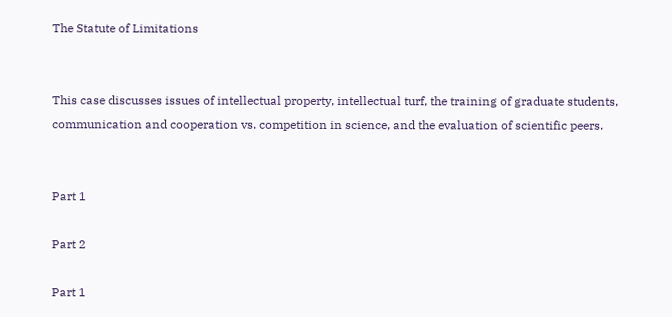The Statute of Limitations


This case discusses issues of intellectual property, intellectual turf, the training of graduate students, communication and cooperation vs. competition in science, and the evaluation of scientific peers.


Part 1

Part 2

Part 1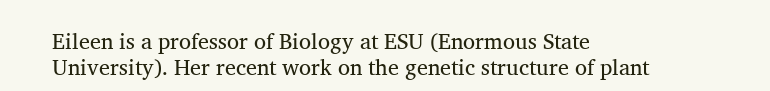Eileen is a professor of Biology at ESU (Enormous State University). Her recent work on the genetic structure of plant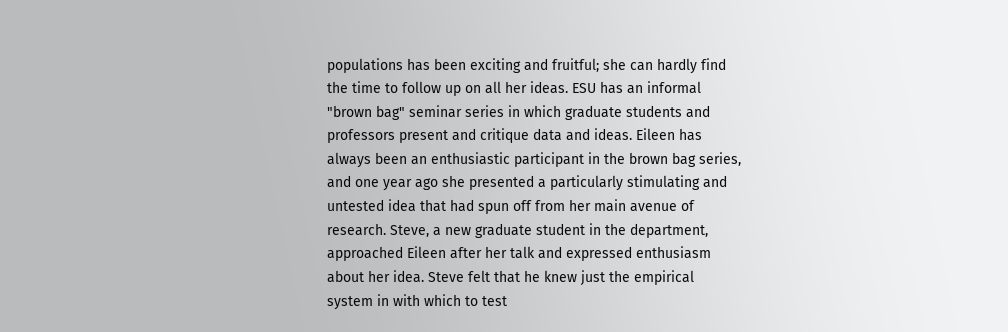populations has been exciting and fruitful; she can hardly find the time to follow up on all her ideas. ESU has an informal "brown bag" seminar series in which graduate students and professors present and critique data and ideas. Eileen has always been an enthusiastic participant in the brown bag series, and one year ago she presented a particularly stimulating and untested idea that had spun off from her main avenue of research. Steve, a new graduate student in the department, approached Eileen after her talk and expressed enthusiasm about her idea. Steve felt that he knew just the empirical system in with which to test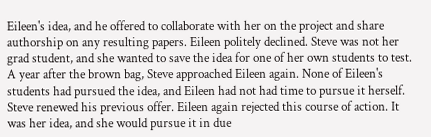Eileen's idea, and he offered to collaborate with her on the project and share authorship on any resulting papers. Eileen politely declined. Steve was not her grad student, and she wanted to save the idea for one of her own students to test. A year after the brown bag, Steve approached Eileen again. None of Eileen's students had pursued the idea, and Eileen had not had time to pursue it herself. Steve renewed his previous offer. Eileen again rejected this course of action. It was her idea, and she would pursue it in due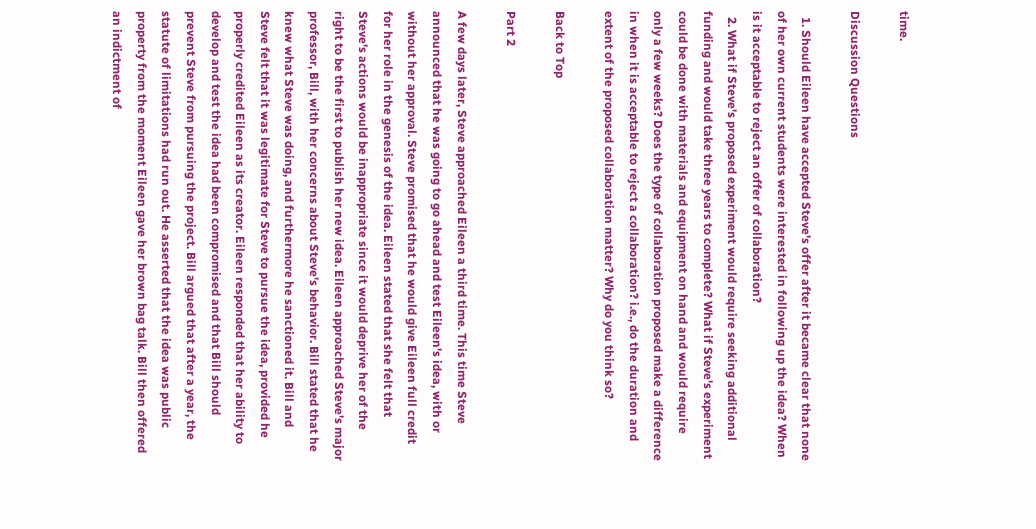time.

Discussion Questions

  1. Should Eileen have accepted Steve's offer after it became clear that none of her own current students were interested in following up the idea? When is it acceptable to reject an offer of collaboration?
  2. What if Steve's proposed experiment would require seeking additional funding and would take three years to complete? What if Steve's experiment could be done with materials and equipment on hand and would require only a few weeks? Does the type of collaboration proposed make a difference in when it is acceptable to reject a collaboration? i.e., do the duration and extent of the proposed collaboration matter? Why do you think so?

Back to Top

Part 2

A few days later, Steve approached Eileen a third time. This time Steve announced that he was going to go ahead and test Eileen's idea, with or without her approval. Steve promised that he would give Eileen full credit for her role in the genesis of the idea. Eileen stated that she felt that Steve's actions would be inappropriate since it would deprive her of the right to be the first to publish her new idea. Eileen approached Steve's major professor, Bill, with her concerns about Steve's behavior. Bill stated that he knew what Steve was doing, and furthermore he sanctioned it. Bill and Steve felt that it was legitimate for Steve to pursue the idea, provided he properly credited Eileen as its creator. Eileen responded that her ability to develop and test the idea had been compromised and that Bill should prevent Steve from pursuing the project. Bill argued that after a year, the statute of limitations had run out. He asserted that the idea was public property from the moment Eileen gave her brown bag talk. Bill then offered an indictment of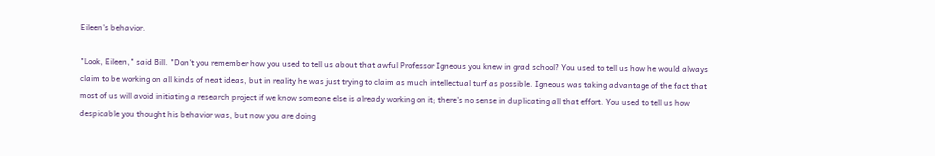Eileen's behavior.

"Look, Eileen," said Bill. "Don't you remember how you used to tell us about that awful Professor Igneous you knew in grad school? You used to tell us how he would always claim to be working on all kinds of neat ideas, but in reality he was just trying to claim as much intellectual turf as possible. Igneous was taking advantage of the fact that most of us will avoid initiating a research project if we know someone else is already working on it; there's no sense in duplicating all that effort. You used to tell us how despicable you thought his behavior was, but now you are doing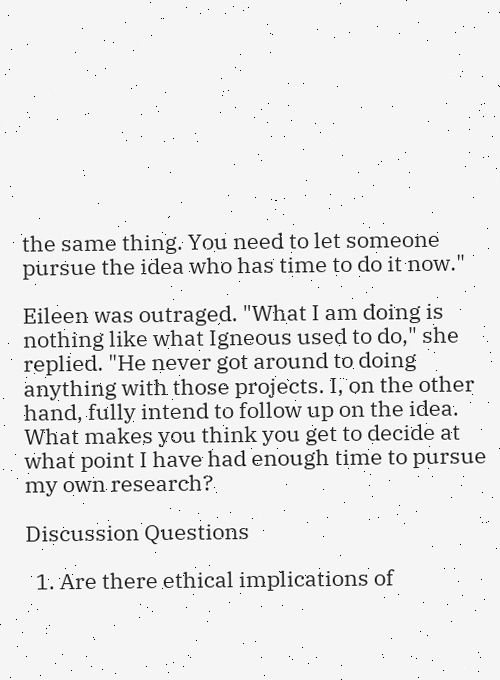the same thing. You need to let someone pursue the idea who has time to do it now."

Eileen was outraged. "What I am doing is nothing like what Igneous used to do," she replied. "He never got around to doing anything with those projects. I, on the other hand, fully intend to follow up on the idea. What makes you think you get to decide at what point I have had enough time to pursue my own research?

Discussion Questions

  1. Are there ethical implications of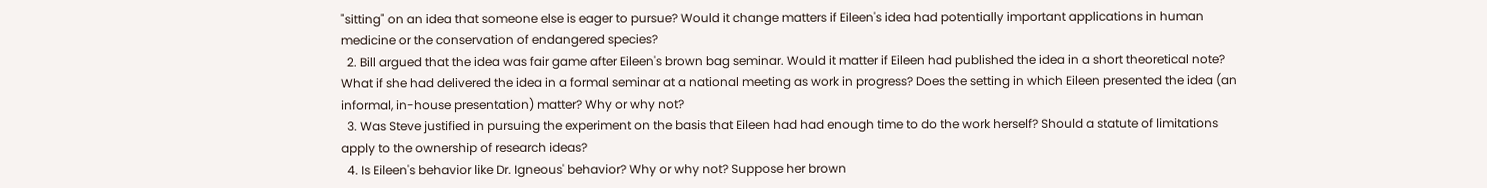"sitting" on an idea that someone else is eager to pursue? Would it change matters if Eileen's idea had potentially important applications in human medicine or the conservation of endangered species?
  2. Bill argued that the idea was fair game after Eileen's brown bag seminar. Would it matter if Eileen had published the idea in a short theoretical note? What if she had delivered the idea in a formal seminar at a national meeting as work in progress? Does the setting in which Eileen presented the idea (an informal, in-house presentation) matter? Why or why not?
  3. Was Steve justified in pursuing the experiment on the basis that Eileen had had enough time to do the work herself? Should a statute of limitations apply to the ownership of research ideas?
  4. Is Eileen's behavior like Dr. Igneous' behavior? Why or why not? Suppose her brown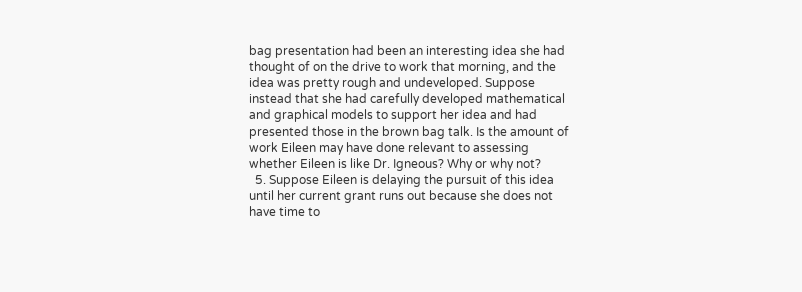bag presentation had been an interesting idea she had thought of on the drive to work that morning, and the idea was pretty rough and undeveloped. Suppose instead that she had carefully developed mathematical and graphical models to support her idea and had presented those in the brown bag talk. Is the amount of work Eileen may have done relevant to assessing whether Eileen is like Dr. Igneous? Why or why not?
  5. Suppose Eileen is delaying the pursuit of this idea until her current grant runs out because she does not have time to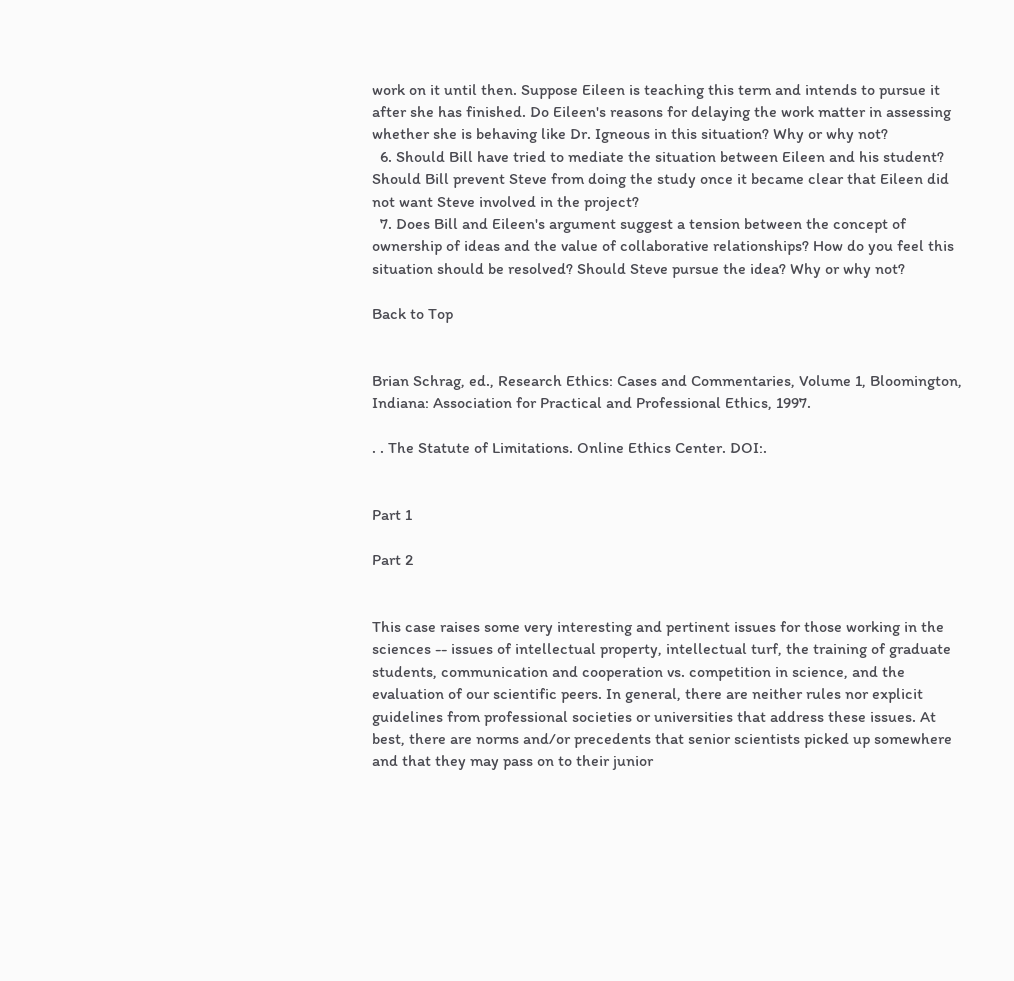work on it until then. Suppose Eileen is teaching this term and intends to pursue it after she has finished. Do Eileen's reasons for delaying the work matter in assessing whether she is behaving like Dr. Igneous in this situation? Why or why not?
  6. Should Bill have tried to mediate the situation between Eileen and his student? Should Bill prevent Steve from doing the study once it became clear that Eileen did not want Steve involved in the project?
  7. Does Bill and Eileen's argument suggest a tension between the concept of ownership of ideas and the value of collaborative relationships? How do you feel this situation should be resolved? Should Steve pursue the idea? Why or why not?

Back to Top


Brian Schrag, ed., Research Ethics: Cases and Commentaries, Volume 1, Bloomington, Indiana: Association for Practical and Professional Ethics, 1997.

. . The Statute of Limitations. Online Ethics Center. DOI:.


Part 1

Part 2


This case raises some very interesting and pertinent issues for those working in the sciences -- issues of intellectual property, intellectual turf, the training of graduate students, communication and cooperation vs. competition in science, and the evaluation of our scientific peers. In general, there are neither rules nor explicit guidelines from professional societies or universities that address these issues. At best, there are norms and/or precedents that senior scientists picked up somewhere and that they may pass on to their junior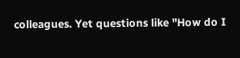colleagues. Yet questions like "How do I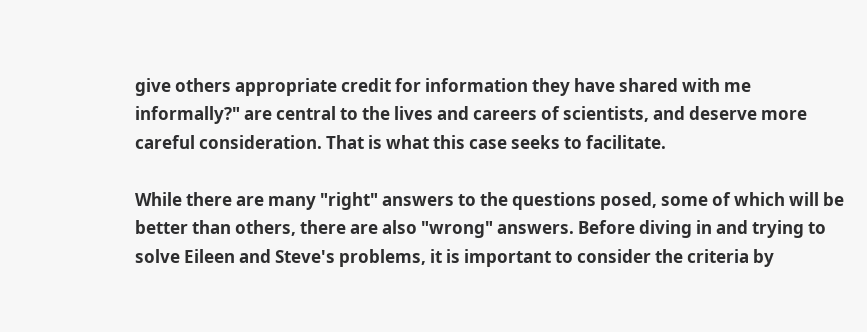give others appropriate credit for information they have shared with me informally?" are central to the lives and careers of scientists, and deserve more careful consideration. That is what this case seeks to facilitate.

While there are many "right" answers to the questions posed, some of which will be better than others, there are also "wrong" answers. Before diving in and trying to solve Eileen and Steve's problems, it is important to consider the criteria by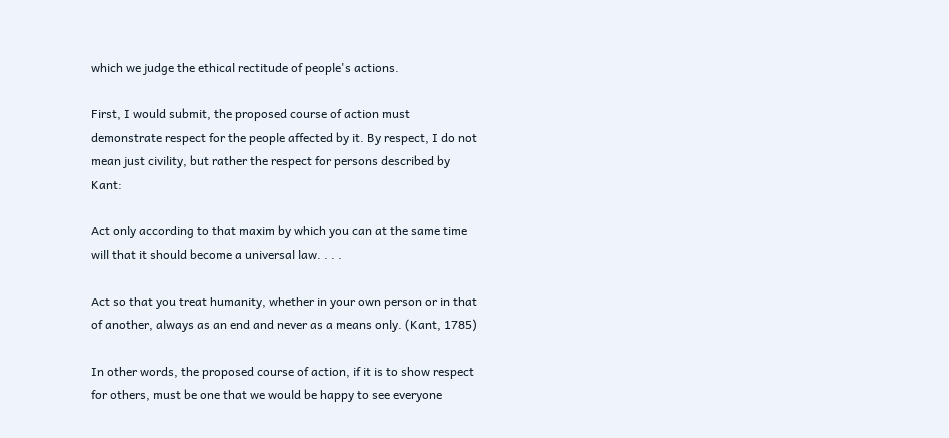which we judge the ethical rectitude of people's actions.

First, I would submit, the proposed course of action must demonstrate respect for the people affected by it. By respect, I do not mean just civility, but rather the respect for persons described by Kant:

Act only according to that maxim by which you can at the same time will that it should become a universal law. . . .

Act so that you treat humanity, whether in your own person or in that of another, always as an end and never as a means only. (Kant, 1785)

In other words, the proposed course of action, if it is to show respect for others, must be one that we would be happy to see everyone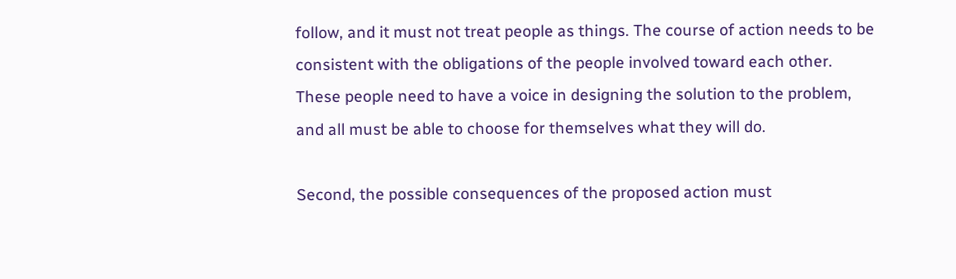follow, and it must not treat people as things. The course of action needs to be consistent with the obligations of the people involved toward each other. These people need to have a voice in designing the solution to the problem, and all must be able to choose for themselves what they will do.

Second, the possible consequences of the proposed action must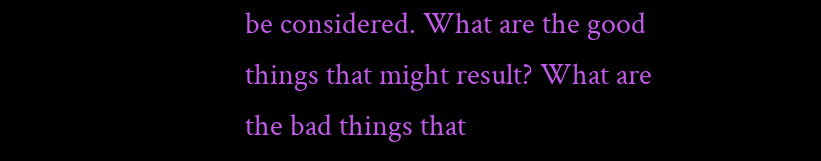be considered. What are the good things that might result? What are the bad things that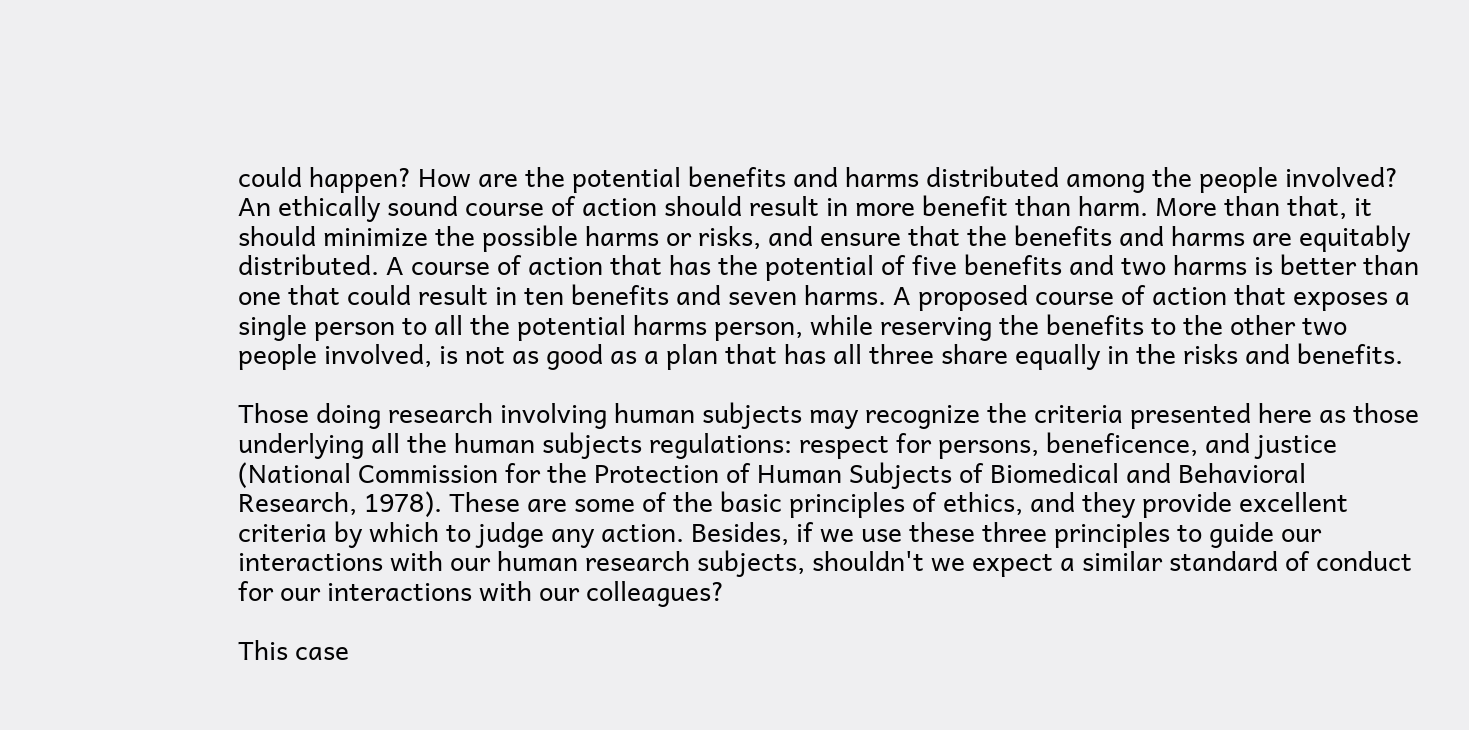could happen? How are the potential benefits and harms distributed among the people involved? An ethically sound course of action should result in more benefit than harm. More than that, it should minimize the possible harms or risks, and ensure that the benefits and harms are equitably distributed. A course of action that has the potential of five benefits and two harms is better than one that could result in ten benefits and seven harms. A proposed course of action that exposes a single person to all the potential harms person, while reserving the benefits to the other two people involved, is not as good as a plan that has all three share equally in the risks and benefits.

Those doing research involving human subjects may recognize the criteria presented here as those underlying all the human subjects regulations: respect for persons, beneficence, and justice (National Commission for the Protection of Human Subjects of Biomedical and Behavioral Research, 1978). These are some of the basic principles of ethics, and they provide excellent criteria by which to judge any action. Besides, if we use these three principles to guide our interactions with our human research subjects, shouldn't we expect a similar standard of conduct for our interactions with our colleagues?

This case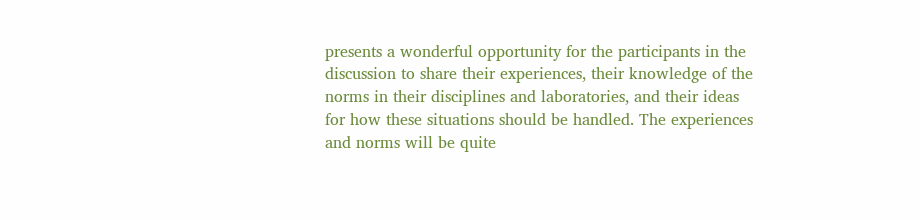presents a wonderful opportunity for the participants in the discussion to share their experiences, their knowledge of the norms in their disciplines and laboratories, and their ideas for how these situations should be handled. The experiences and norms will be quite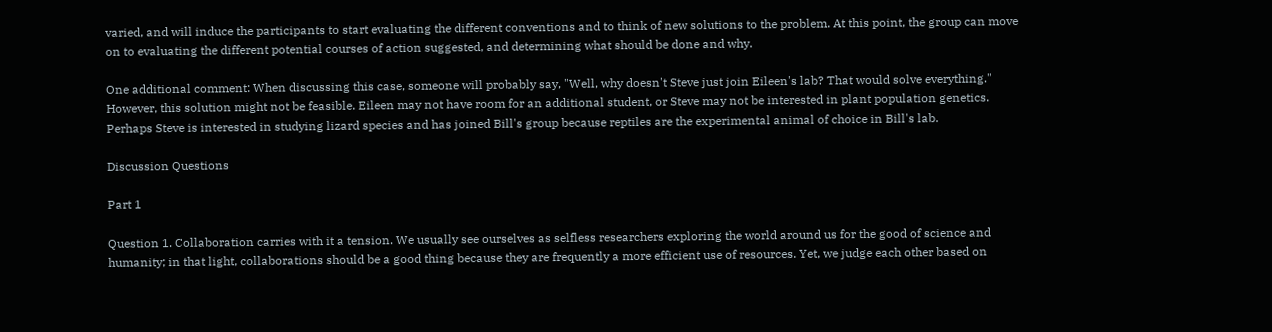varied, and will induce the participants to start evaluating the different conventions and to think of new solutions to the problem. At this point, the group can move on to evaluating the different potential courses of action suggested, and determining what should be done and why.

One additional comment: When discussing this case, someone will probably say, "Well, why doesn't Steve just join Eileen's lab? That would solve everything." However, this solution might not be feasible. Eileen may not have room for an additional student, or Steve may not be interested in plant population genetics. Perhaps Steve is interested in studying lizard species and has joined Bill's group because reptiles are the experimental animal of choice in Bill's lab.

Discussion Questions

Part 1

Question 1. Collaboration carries with it a tension. We usually see ourselves as selfless researchers exploring the world around us for the good of science and humanity; in that light, collaborations should be a good thing because they are frequently a more efficient use of resources. Yet, we judge each other based on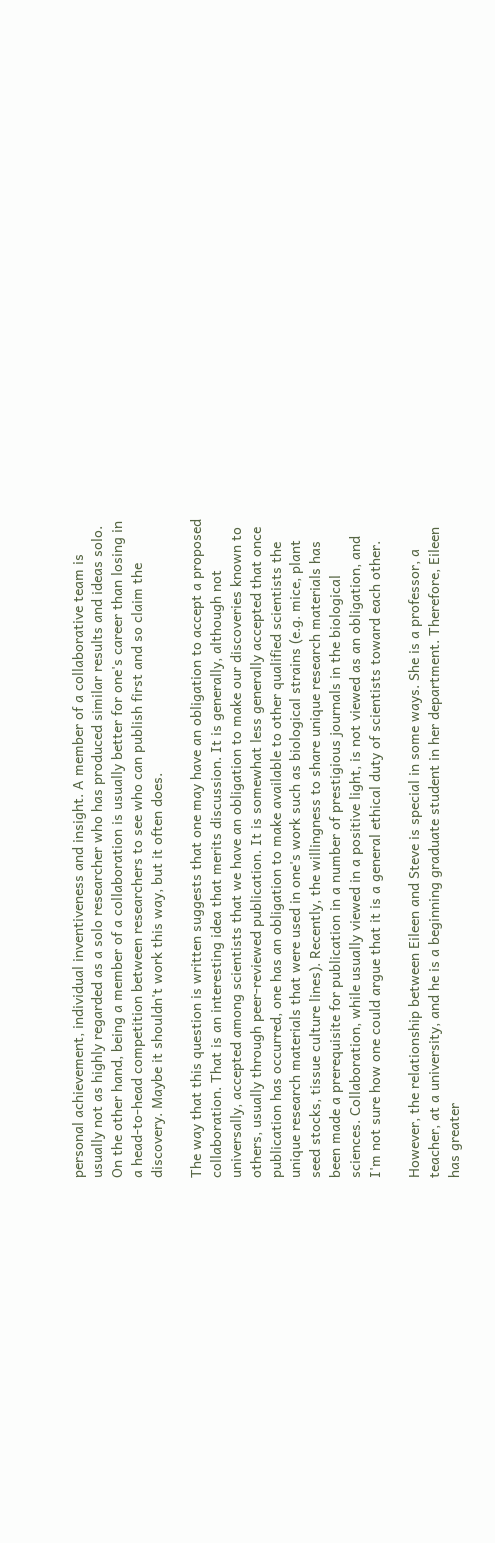personal achievement, individual inventiveness and insight. A member of a collaborative team is usually not as highly regarded as a solo researcher who has produced similar results and ideas solo. On the other hand, being a member of a collaboration is usually better for one's career than losing in a head-to-head competition between researchers to see who can publish first and so claim the discovery. Maybe it shouldn't work this way, but it often does.

The way that this question is written suggests that one may have an obligation to accept a proposed collaboration. That is an interesting idea that merits discussion. It is generally, although not universally, accepted among scientists that we have an obligation to make our discoveries known to others, usually through peer-reviewed publication. It is somewhat less generally accepted that once publication has occurred, one has an obligation to make available to other qualified scientists the unique research materials that were used in one's work such as biological strains (e.g. mice, plant seed stocks, tissue culture lines). Recently, the willingness to share unique research materials has been made a prerequisite for publication in a number of prestigious journals in the biological sciences. Collaboration, while usually viewed in a positive light, is not viewed as an obligation, and I'm not sure how one could argue that it is a general ethical duty of scientists toward each other.

However, the relationship between Eileen and Steve is special in some ways. She is a professor, a teacher, at a university, and he is a beginning graduate student in her department. Therefore, Eileen has greater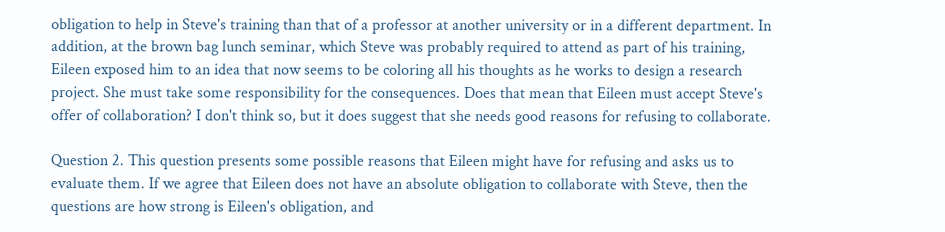obligation to help in Steve's training than that of a professor at another university or in a different department. In addition, at the brown bag lunch seminar, which Steve was probably required to attend as part of his training, Eileen exposed him to an idea that now seems to be coloring all his thoughts as he works to design a research project. She must take some responsibility for the consequences. Does that mean that Eileen must accept Steve's offer of collaboration? I don't think so, but it does suggest that she needs good reasons for refusing to collaborate.

Question 2. This question presents some possible reasons that Eileen might have for refusing and asks us to evaluate them. If we agree that Eileen does not have an absolute obligation to collaborate with Steve, then the questions are how strong is Eileen's obligation, and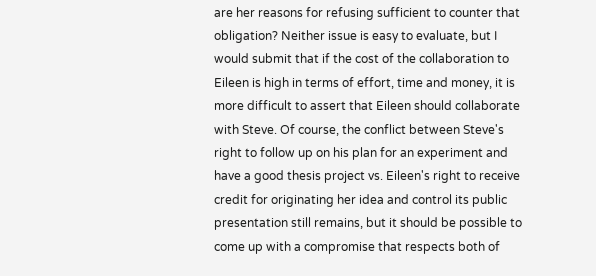are her reasons for refusing sufficient to counter that obligation? Neither issue is easy to evaluate, but I would submit that if the cost of the collaboration to Eileen is high in terms of effort, time and money, it is more difficult to assert that Eileen should collaborate with Steve. Of course, the conflict between Steve's right to follow up on his plan for an experiment and have a good thesis project vs. Eileen's right to receive credit for originating her idea and control its public presentation still remains, but it should be possible to come up with a compromise that respects both of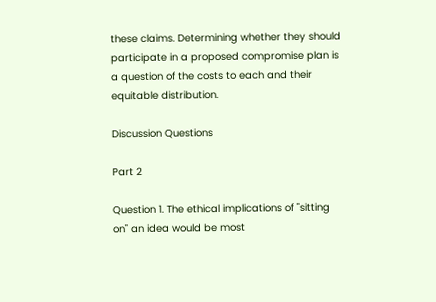these claims. Determining whether they should participate in a proposed compromise plan is a question of the costs to each and their equitable distribution.

Discussion Questions

Part 2

Question 1. The ethical implications of "sitting on" an idea would be most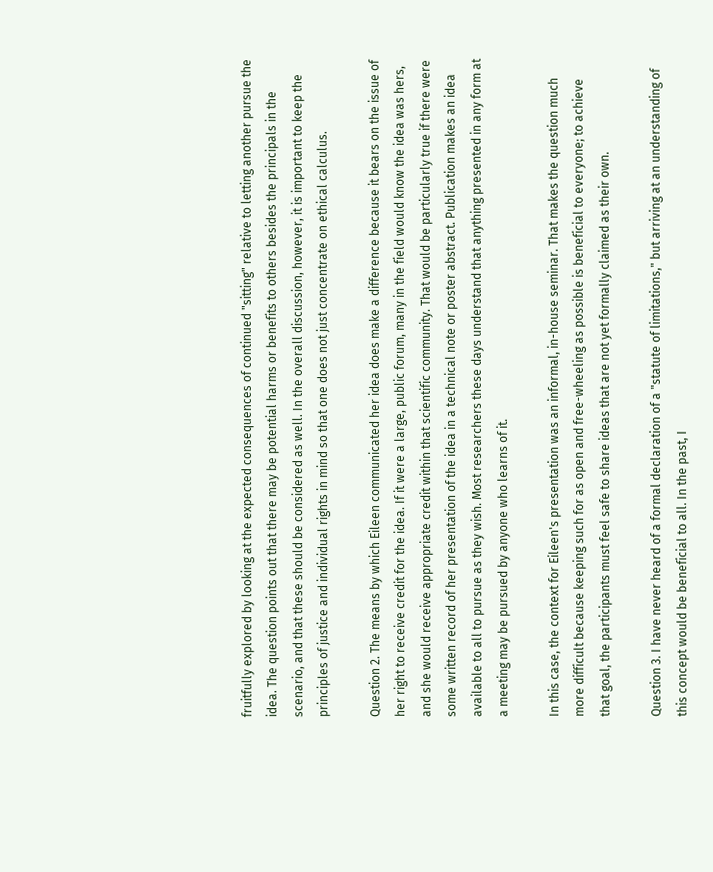fruitfully explored by looking at the expected consequences of continued "sitting" relative to letting another pursue the idea. The question points out that there may be potential harms or benefits to others besides the principals in the scenario, and that these should be considered as well. In the overall discussion, however, it is important to keep the principles of justice and individual rights in mind so that one does not just concentrate on ethical calculus.

Question 2. The means by which Eileen communicated her idea does make a difference because it bears on the issue of her right to receive credit for the idea. If it were a large, public forum, many in the field would know the idea was hers, and she would receive appropriate credit within that scientific community. That would be particularly true if there were some written record of her presentation of the idea in a technical note or poster abstract. Publication makes an idea available to all to pursue as they wish. Most researchers these days understand that anything presented in any form at a meeting may be pursued by anyone who learns of it.

In this case, the context for Eileen's presentation was an informal, in-house seminar. That makes the question much more difficult because keeping such for as open and free-wheeling as possible is beneficial to everyone; to achieve that goal, the participants must feel safe to share ideas that are not yet formally claimed as their own.

Question 3. I have never heard of a formal declaration of a "statute of limitations," but arriving at an understanding of this concept would be beneficial to all. In the past, I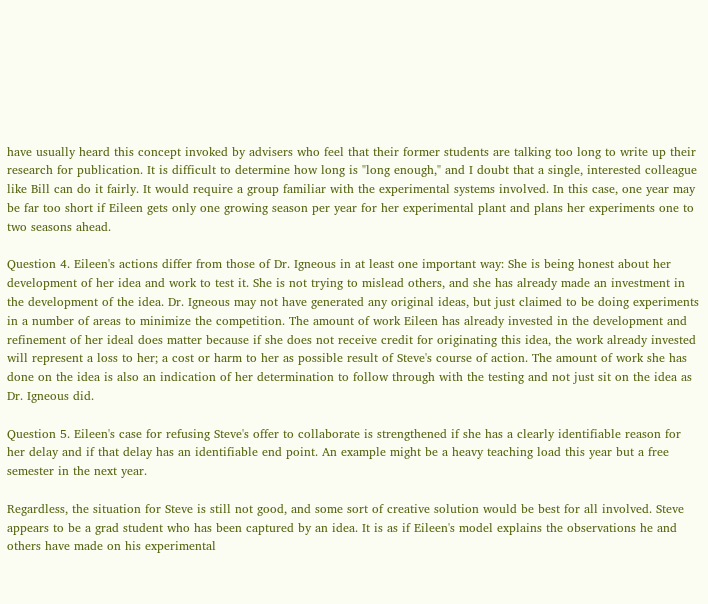have usually heard this concept invoked by advisers who feel that their former students are talking too long to write up their research for publication. It is difficult to determine how long is "long enough," and I doubt that a single, interested colleague like Bill can do it fairly. It would require a group familiar with the experimental systems involved. In this case, one year may be far too short if Eileen gets only one growing season per year for her experimental plant and plans her experiments one to two seasons ahead.

Question 4. Eileen's actions differ from those of Dr. Igneous in at least one important way: She is being honest about her development of her idea and work to test it. She is not trying to mislead others, and she has already made an investment in the development of the idea. Dr. Igneous may not have generated any original ideas, but just claimed to be doing experiments in a number of areas to minimize the competition. The amount of work Eileen has already invested in the development and refinement of her ideal does matter because if she does not receive credit for originating this idea, the work already invested will represent a loss to her; a cost or harm to her as possible result of Steve's course of action. The amount of work she has done on the idea is also an indication of her determination to follow through with the testing and not just sit on the idea as Dr. Igneous did.

Question 5. Eileen's case for refusing Steve's offer to collaborate is strengthened if she has a clearly identifiable reason for her delay and if that delay has an identifiable end point. An example might be a heavy teaching load this year but a free semester in the next year.

Regardless, the situation for Steve is still not good, and some sort of creative solution would be best for all involved. Steve appears to be a grad student who has been captured by an idea. It is as if Eileen's model explains the observations he and others have made on his experimental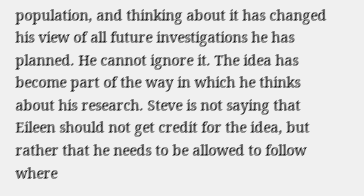population, and thinking about it has changed his view of all future investigations he has planned. He cannot ignore it. The idea has become part of the way in which he thinks about his research. Steve is not saying that Eileen should not get credit for the idea, but rather that he needs to be allowed to follow where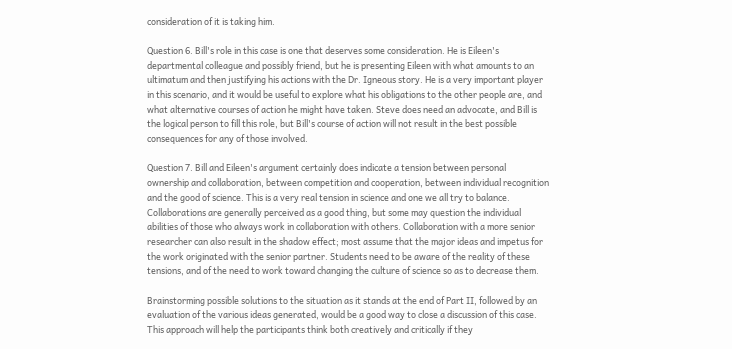consideration of it is taking him.

Question 6. Bill's role in this case is one that deserves some consideration. He is Eileen's departmental colleague and possibly friend, but he is presenting Eileen with what amounts to an ultimatum and then justifying his actions with the Dr. Igneous story. He is a very important player in this scenario, and it would be useful to explore what his obligations to the other people are, and what alternative courses of action he might have taken. Steve does need an advocate, and Bill is the logical person to fill this role, but Bill's course of action will not result in the best possible consequences for any of those involved.

Question 7. Bill and Eileen's argument certainly does indicate a tension between personal ownership and collaboration, between competition and cooperation, between individual recognition and the good of science. This is a very real tension in science and one we all try to balance. Collaborations are generally perceived as a good thing, but some may question the individual abilities of those who always work in collaboration with others. Collaboration with a more senior researcher can also result in the shadow effect; most assume that the major ideas and impetus for the work originated with the senior partner. Students need to be aware of the reality of these tensions, and of the need to work toward changing the culture of science so as to decrease them.

Brainstorming possible solutions to the situation as it stands at the end of Part II, followed by an evaluation of the various ideas generated, would be a good way to close a discussion of this case. This approach will help the participants think both creatively and critically if they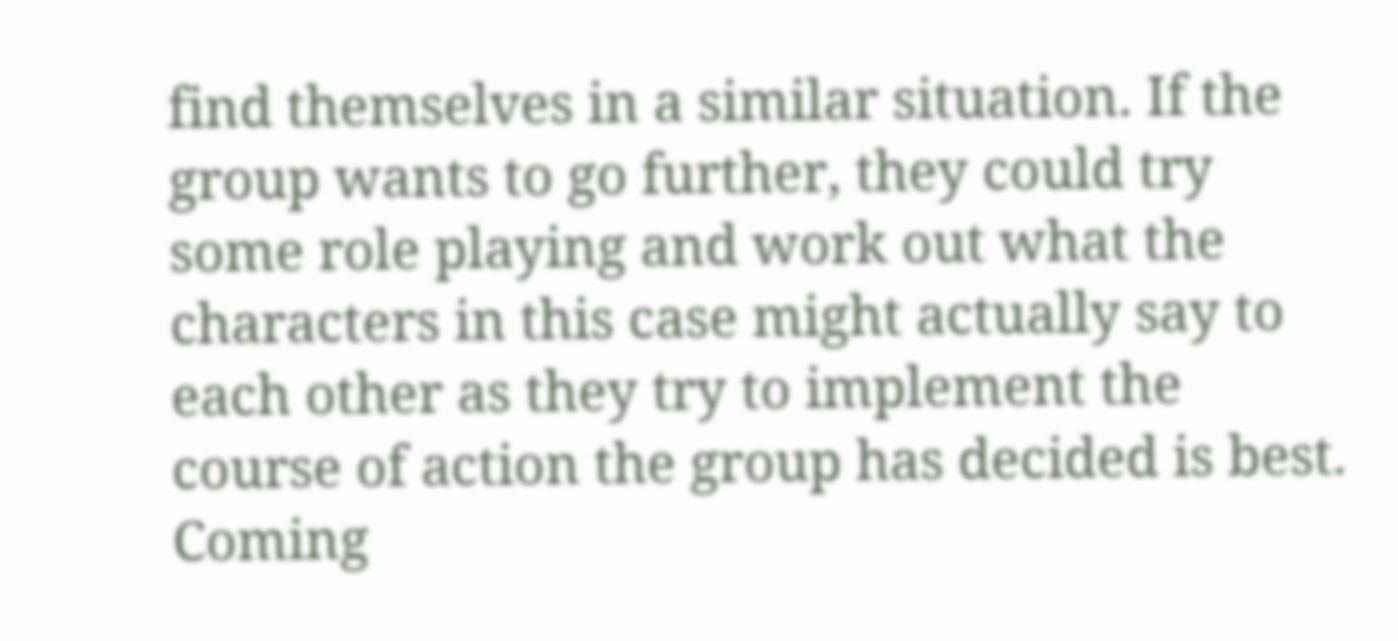find themselves in a similar situation. If the group wants to go further, they could try some role playing and work out what the characters in this case might actually say to each other as they try to implement the course of action the group has decided is best. Coming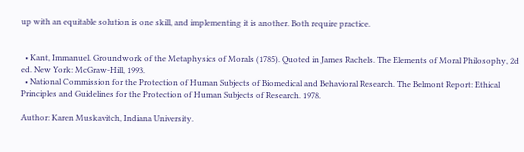up with an equitable solution is one skill, and implementing it is another. Both require practice.


  • Kant, Immanuel. Groundwork of the Metaphysics of Morals (1785). Quoted in James Rachels. The Elements of Moral Philosophy, 2d ed. New York: McGraw-Hill, 1993.
  • National Commission for the Protection of Human Subjects of Biomedical and Behavioral Research. The Belmont Report: Ethical Principles and Guidelines for the Protection of Human Subjects of Research. 1978.

Author: Karen Muskavitch, Indiana University.